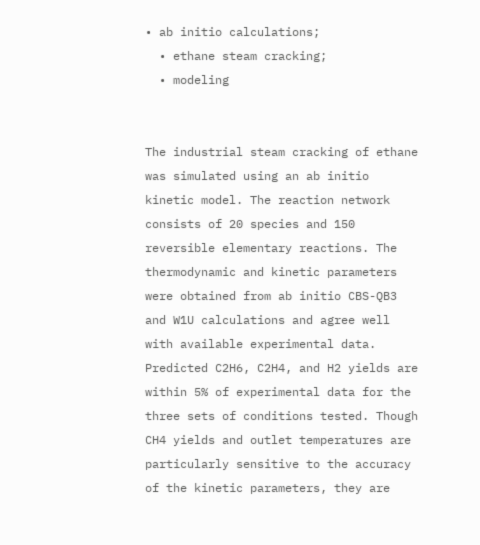• ab initio calculations;
  • ethane steam cracking;
  • modeling


The industrial steam cracking of ethane was simulated using an ab initio kinetic model. The reaction network consists of 20 species and 150 reversible elementary reactions. The thermodynamic and kinetic parameters were obtained from ab initio CBS-QB3 and W1U calculations and agree well with available experimental data. Predicted C2H6, C2H4, and H2 yields are within 5% of experimental data for the three sets of conditions tested. Though CH4 yields and outlet temperatures are particularly sensitive to the accuracy of the kinetic parameters, they are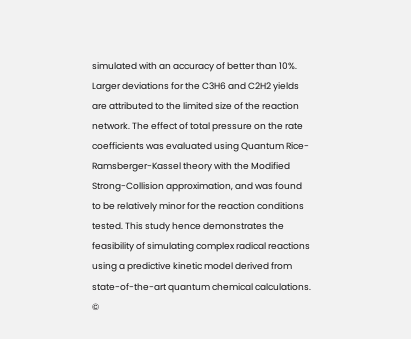simulated with an accuracy of better than 10%. Larger deviations for the C3H6 and C2H2 yields are attributed to the limited size of the reaction network. The effect of total pressure on the rate coefficients was evaluated using Quantum Rice-Ramsberger-Kassel theory with the Modified Strong-Collision approximation, and was found to be relatively minor for the reaction conditions tested. This study hence demonstrates the feasibility of simulating complex radical reactions using a predictive kinetic model derived from state-of-the-art quantum chemical calculations. ©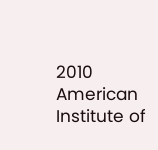2010 American Institute of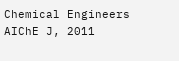Chemical Engineers AIChE J, 2011